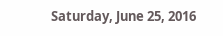Saturday, June 25, 2016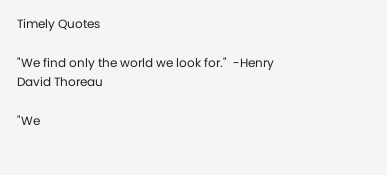Timely Quotes

"We find only the world we look for."  -Henry David Thoreau

"We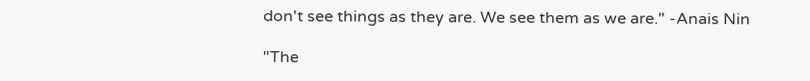don't see things as they are. We see them as we are." -Anais Nin

"The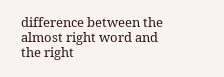difference between the almost right word and the right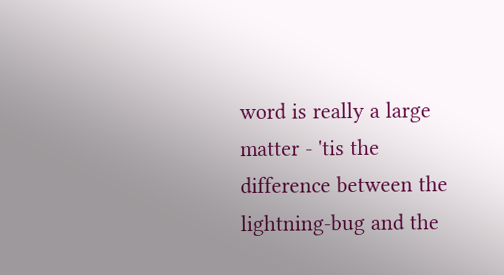word is really a large matter - 'tis the difference between the lightning-bug and the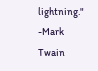lightning." -Mark Twain